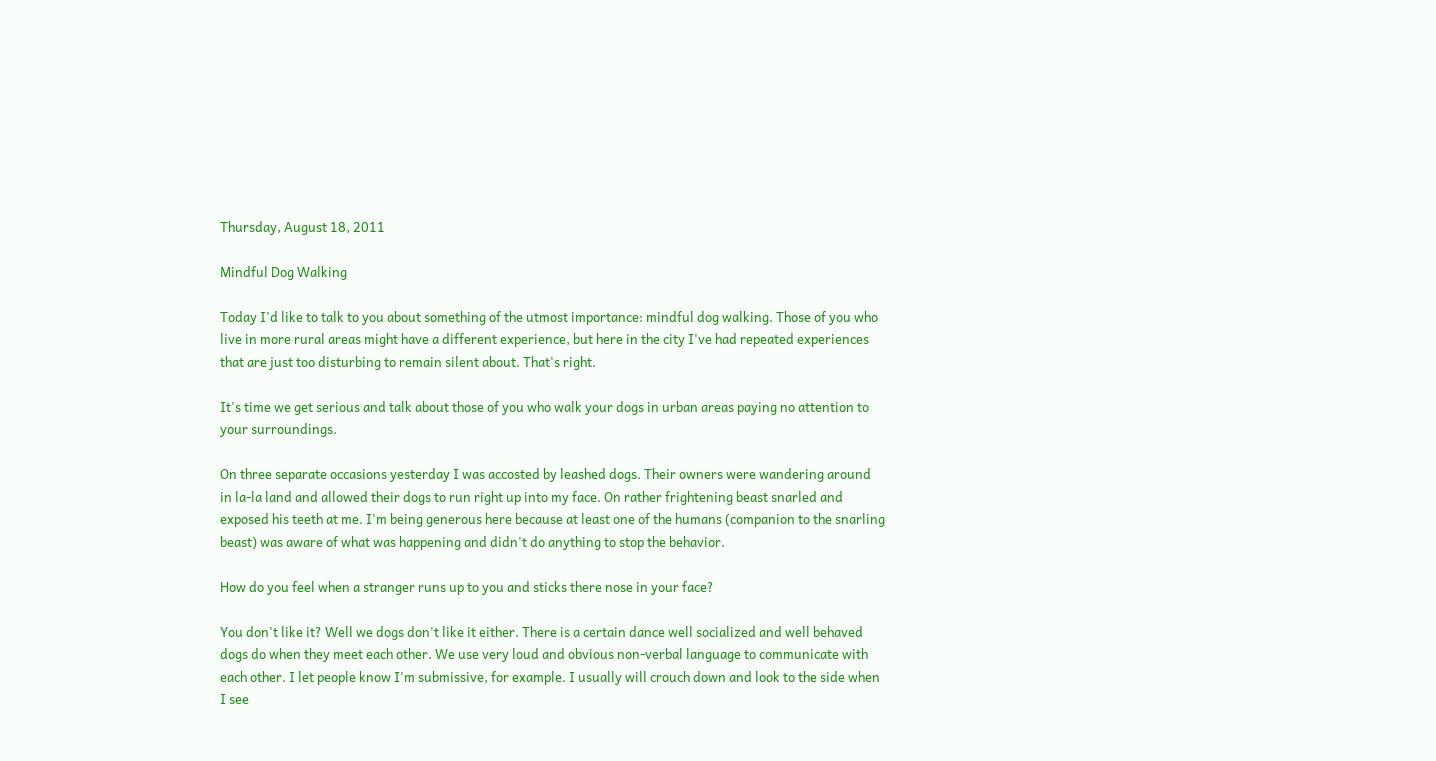Thursday, August 18, 2011

Mindful Dog Walking

Today I'd like to talk to you about something of the utmost importance: mindful dog walking. Those of you who live in more rural areas might have a different experience, but here in the city I've had repeated experiences that are just too disturbing to remain silent about. That's right.

It's time we get serious and talk about those of you who walk your dogs in urban areas paying no attention to your surroundings.

On three separate occasions yesterday I was accosted by leashed dogs. Their owners were wandering around in la-la land and allowed their dogs to run right up into my face. On rather frightening beast snarled and exposed his teeth at me. I'm being generous here because at least one of the humans (companion to the snarling beast) was aware of what was happening and didn't do anything to stop the behavior.

How do you feel when a stranger runs up to you and sticks there nose in your face?

You don't like it? Well we dogs don't like it either. There is a certain dance well socialized and well behaved dogs do when they meet each other. We use very loud and obvious non-verbal language to communicate with each other. I let people know I'm submissive, for example. I usually will crouch down and look to the side when I see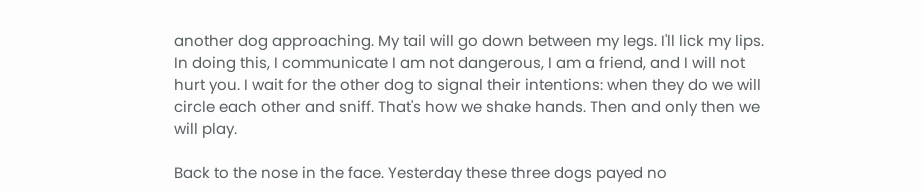another dog approaching. My tail will go down between my legs. I'll lick my lips. In doing this, I communicate I am not dangerous, I am a friend, and I will not hurt you. I wait for the other dog to signal their intentions: when they do we will circle each other and sniff. That's how we shake hands. Then and only then we will play.

Back to the nose in the face. Yesterday these three dogs payed no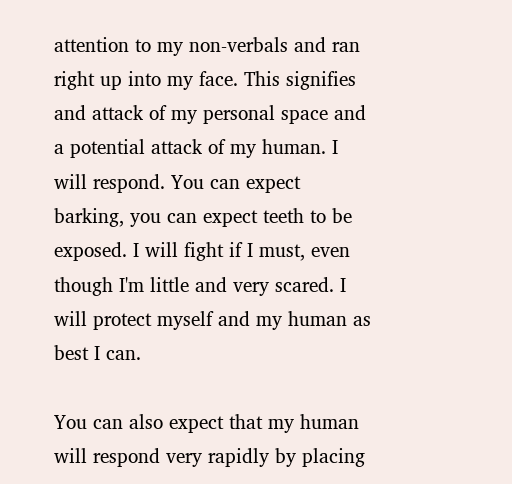attention to my non-verbals and ran right up into my face. This signifies and attack of my personal space and a potential attack of my human. I will respond. You can expect barking, you can expect teeth to be exposed. I will fight if I must, even though I'm little and very scared. I will protect myself and my human as best I can.

You can also expect that my human will respond very rapidly by placing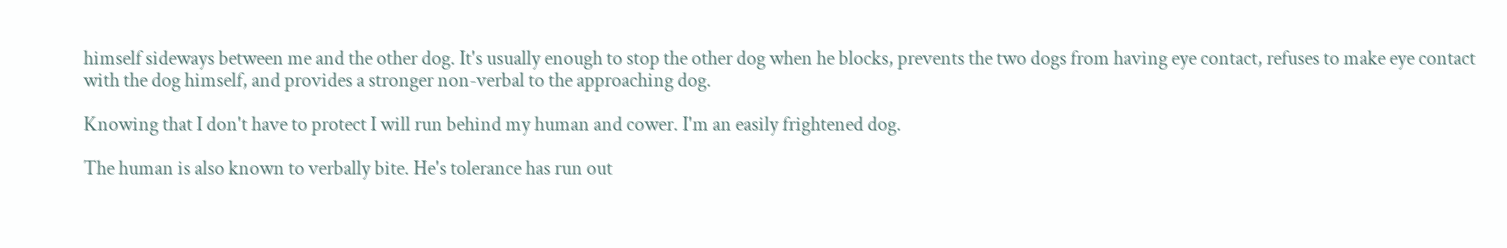himself sideways between me and the other dog. It's usually enough to stop the other dog when he blocks, prevents the two dogs from having eye contact, refuses to make eye contact with the dog himself, and provides a stronger non-verbal to the approaching dog.

Knowing that I don't have to protect I will run behind my human and cower. I'm an easily frightened dog.

The human is also known to verbally bite. He's tolerance has run out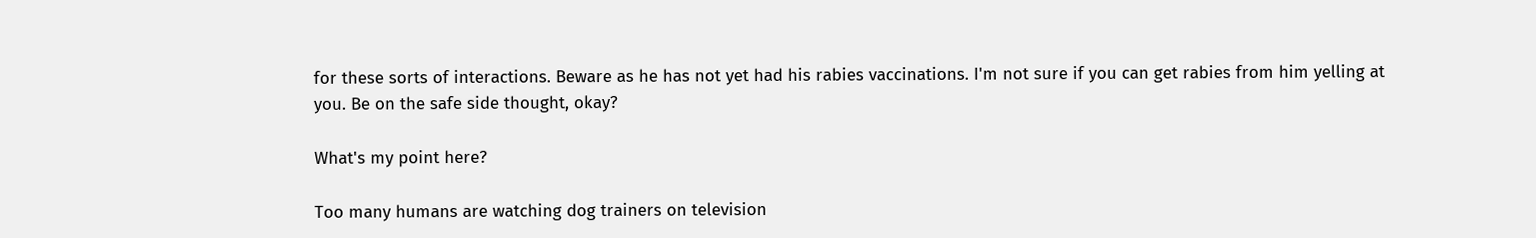for these sorts of interactions. Beware as he has not yet had his rabies vaccinations. I'm not sure if you can get rabies from him yelling at you. Be on the safe side thought, okay?

What's my point here?

Too many humans are watching dog trainers on television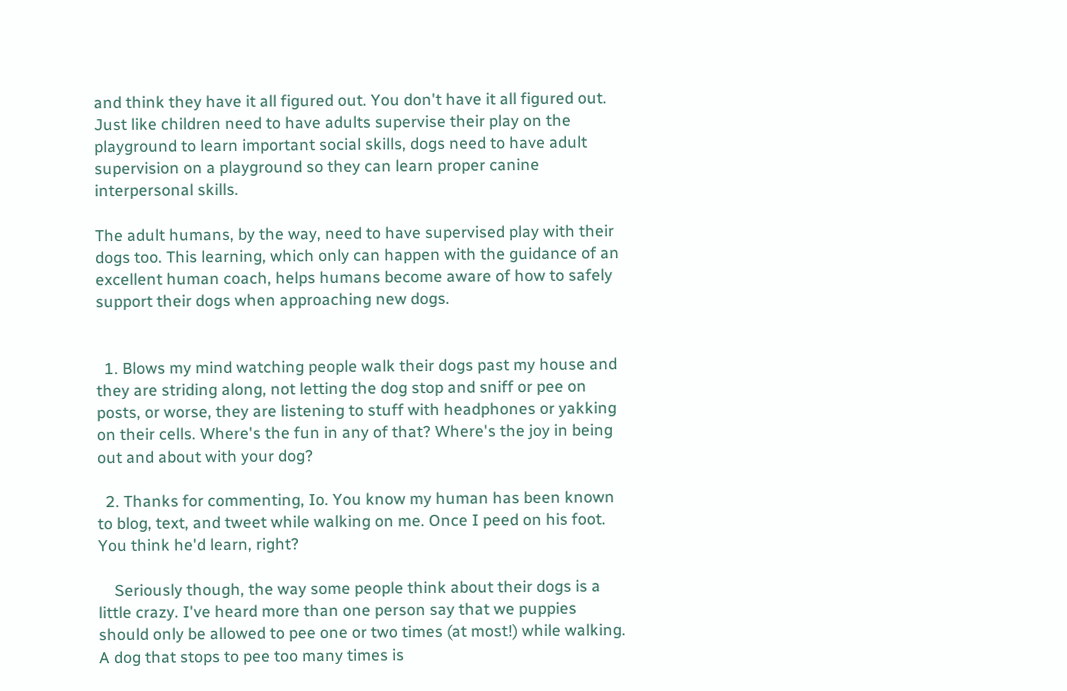and think they have it all figured out. You don't have it all figured out. Just like children need to have adults supervise their play on the playground to learn important social skills, dogs need to have adult supervision on a playground so they can learn proper canine interpersonal skills.

The adult humans, by the way, need to have supervised play with their dogs too. This learning, which only can happen with the guidance of an excellent human coach, helps humans become aware of how to safely support their dogs when approaching new dogs.


  1. Blows my mind watching people walk their dogs past my house and they are striding along, not letting the dog stop and sniff or pee on posts, or worse, they are listening to stuff with headphones or yakking on their cells. Where's the fun in any of that? Where's the joy in being out and about with your dog?

  2. Thanks for commenting, Io. You know my human has been known to blog, text, and tweet while walking on me. Once I peed on his foot. You think he'd learn, right?

    Seriously though, the way some people think about their dogs is a little crazy. I've heard more than one person say that we puppies should only be allowed to pee one or two times (at most!) while walking. A dog that stops to pee too many times is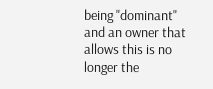being "dominant" and an owner that allows this is no longer the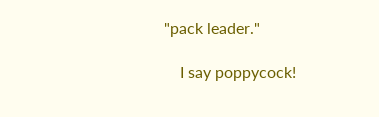"pack leader."

    I say poppycock!